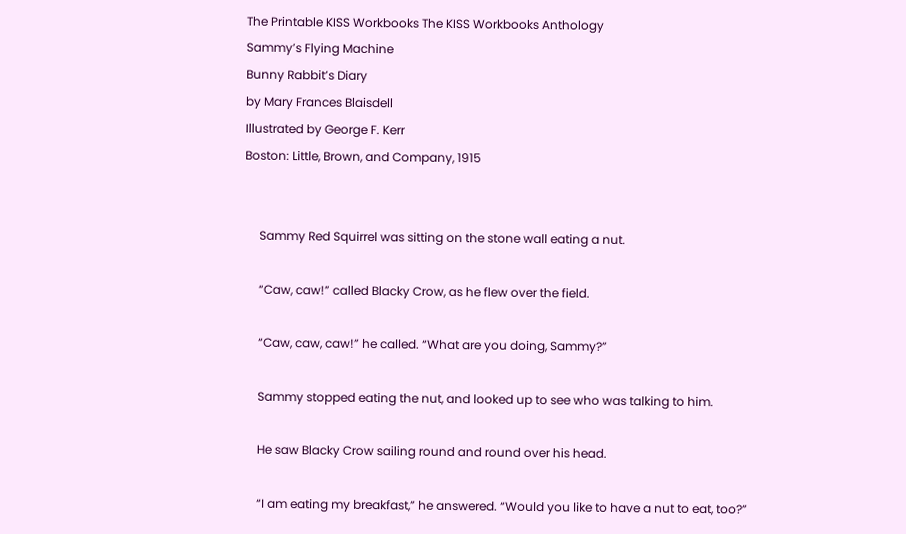The Printable KISS Workbooks The KISS Workbooks Anthology
Sammy’s Flying Machine
Bunny Rabbit’s Diary
by Mary Frances Blaisdell
Illustrated by George F. Kerr
Boston: Little, Brown, and Company, 1915


     Sammy Red Squirrel was sitting on the stone wall eating a nut.

     “Caw, caw!” called Blacky Crow, as he flew over the field.

     “Caw, caw, caw!” he called. “What are you doing, Sammy?”

     Sammy stopped eating the nut, and looked up to see who was talking to him.

     He saw Blacky Crow sailing round and round over his head.

     “I am eating my breakfast,” he answered. “Would you like to have a nut to eat, too?”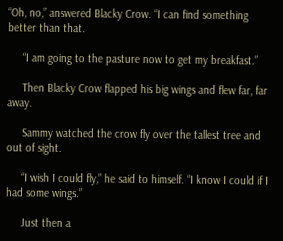“Oh, no,” answered Blacky Crow. “I can find something better than that.

     “I am going to the pasture now to get my breakfast.”

     Then Blacky Crow flapped his big wings and flew far, far away.

     Sammy watched the crow fly over the tallest tree and out of sight.

     “I wish I could fly,” he said to himself. “I know I could if I had some wings.”

     Just then a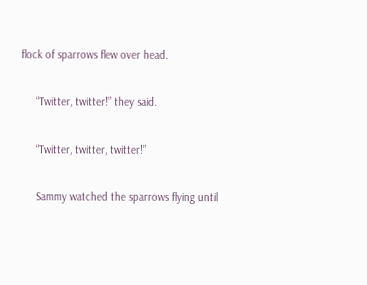flock of sparrows flew over head.

     “Twitter, twitter!” they said.

     “Twitter, twitter, twitter!”

     Sammy watched the sparrows flying until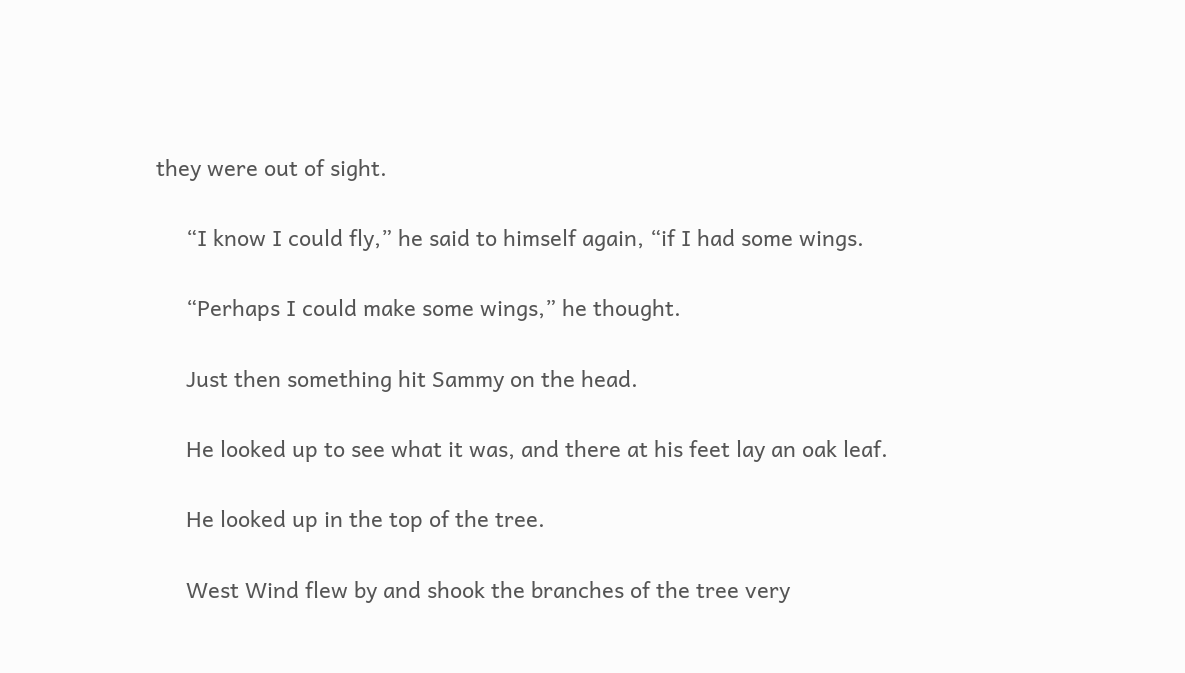they were out of sight.

     “I know I could fly,” he said to himself again, “if I had some wings.

     “Perhaps I could make some wings,” he thought.

     Just then something hit Sammy on the head.

     He looked up to see what it was, and there at his feet lay an oak leaf.

     He looked up in the top of the tree.

     West Wind flew by and shook the branches of the tree very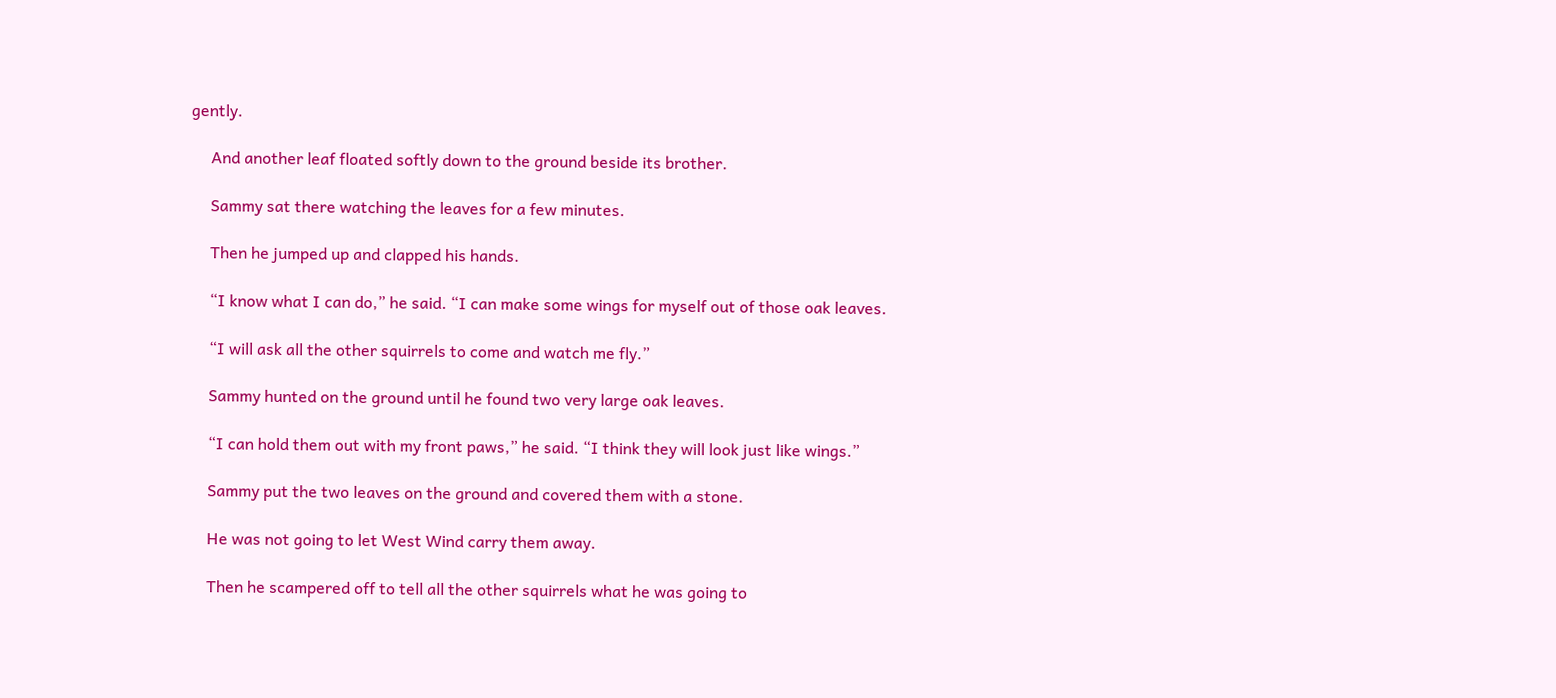gently.

     And another leaf floated softly down to the ground beside its brother.

     Sammy sat there watching the leaves for a few minutes.

     Then he jumped up and clapped his hands.

     “I know what I can do,” he said. “I can make some wings for myself out of those oak leaves.

     “I will ask all the other squirrels to come and watch me fly.”

     Sammy hunted on the ground until he found two very large oak leaves.

     “I can hold them out with my front paws,” he said. “I think they will look just like wings.”

     Sammy put the two leaves on the ground and covered them with a stone.

     He was not going to let West Wind carry them away.

     Then he scampered off to tell all the other squirrels what he was going to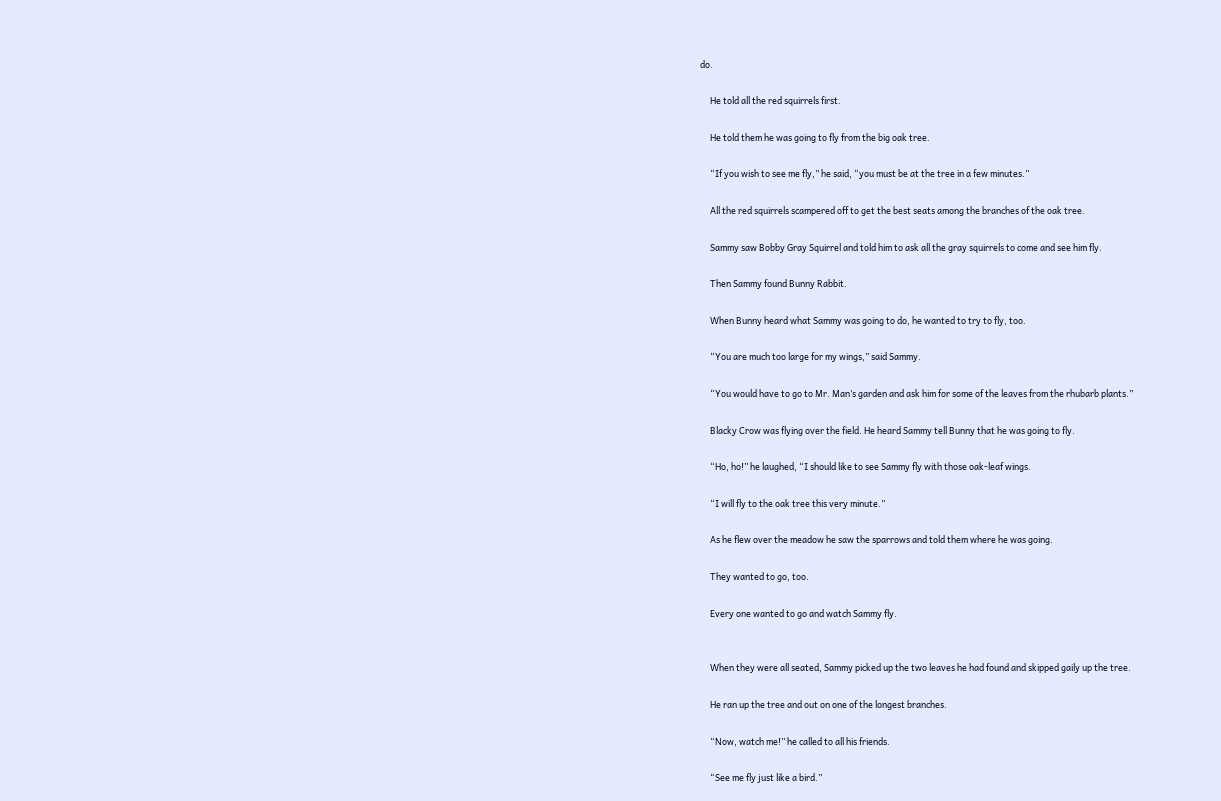do.

     He told all the red squirrels first.

     He told them he was going to fly from the big oak tree.

     “If you wish to see me fly,” he said, “you must be at the tree in a few minutes.”

     All the red squirrels scampered off to get the best seats among the branches of the oak tree.

     Sammy saw Bobby Gray Squirrel and told him to ask all the gray squirrels to come and see him fly.

     Then Sammy found Bunny Rabbit.

     When Bunny heard what Sammy was going to do, he wanted to try to fly, too.

     “You are much too large for my wings,” said Sammy.

     “You would have to go to Mr. Man’s garden and ask him for some of the leaves from the rhubarb plants.”

     Blacky Crow was flying over the field. He heard Sammy tell Bunny that he was going to fly.

     “Ho, ho!” he laughed, “I should like to see Sammy fly with those oak-leaf wings.

     “I will fly to the oak tree this very minute.”

     As he flew over the meadow he saw the sparrows and told them where he was going.

     They wanted to go, too.

     Every one wanted to go and watch Sammy fly.


     When they were all seated, Sammy picked up the two leaves he had found and skipped gaily up the tree.

     He ran up the tree and out on one of the longest branches.

     “Now, watch me!” he called to all his friends.

     “See me fly just like a bird.”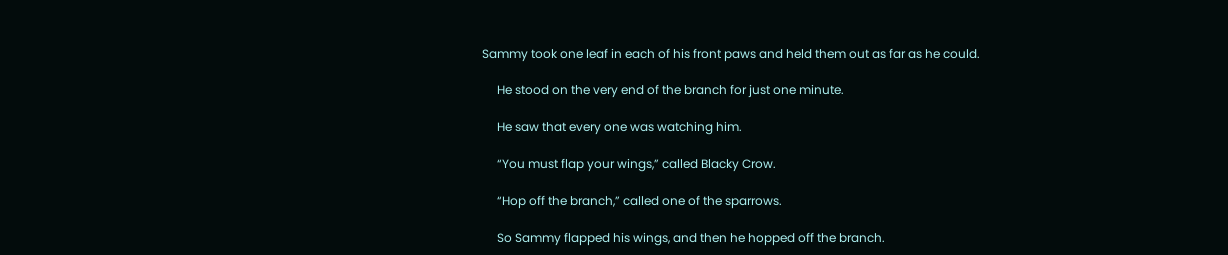Sammy took one leaf in each of his front paws and held them out as far as he could.

     He stood on the very end of the branch for just one minute.

     He saw that every one was watching him.

     “You must flap your wings,” called Blacky Crow.

     “Hop off the branch,” called one of the sparrows.

     So Sammy flapped his wings, and then he hopped off the branch.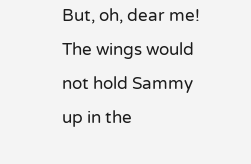But, oh, dear me! The wings would not hold Sammy up in the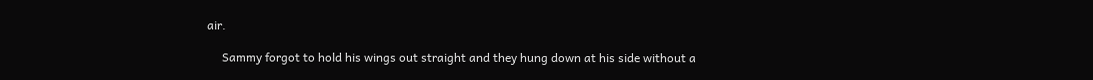air.

     Sammy forgot to hold his wings out straight and they hung down at his side without a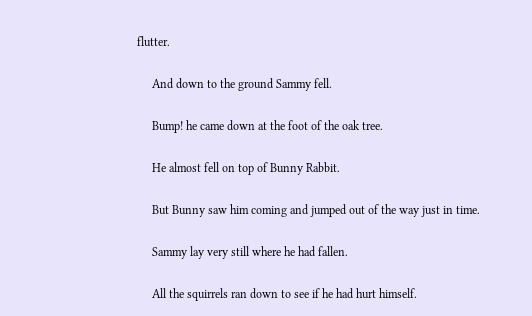flutter.

     And down to the ground Sammy fell.

     Bump! he came down at the foot of the oak tree.

     He almost fell on top of Bunny Rabbit.

     But Bunny saw him coming and jumped out of the way just in time.

     Sammy lay very still where he had fallen.

     All the squirrels ran down to see if he had hurt himself.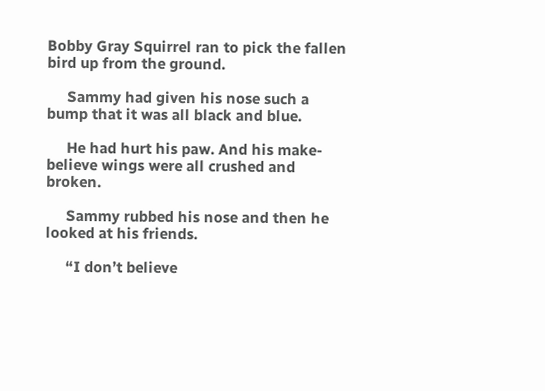Bobby Gray Squirrel ran to pick the fallen bird up from the ground.

     Sammy had given his nose such a bump that it was all black and blue.

     He had hurt his paw. And his make-believe wings were all crushed and broken.

     Sammy rubbed his nose and then he looked at his friends.

     “I don’t believe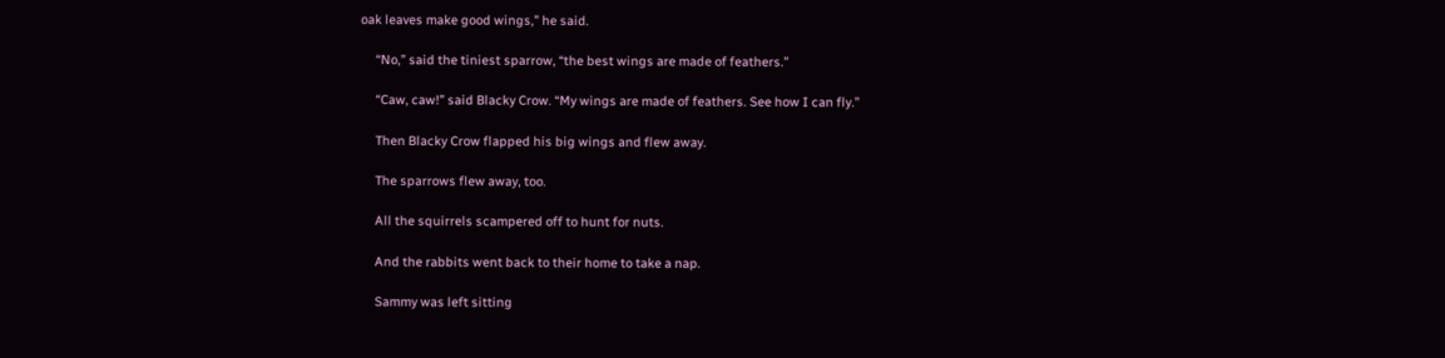oak leaves make good wings,” he said.

     “No,” said the tiniest sparrow, “the best wings are made of feathers.”

     “Caw, caw!” said Blacky Crow. “My wings are made of feathers. See how I can fly.”

     Then Blacky Crow flapped his big wings and flew away.

     The sparrows flew away, too.

     All the squirrels scampered off to hunt for nuts.

     And the rabbits went back to their home to take a nap.

     Sammy was left sitting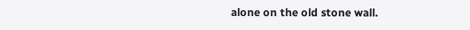alone on the old stone wall.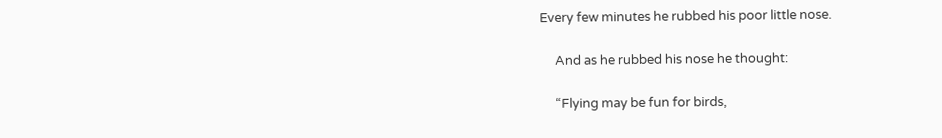Every few minutes he rubbed his poor little nose.

     And as he rubbed his nose he thought:

     “Flying may be fun for birds,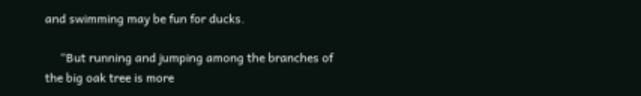and swimming may be fun for ducks.

     “But running and jumping among the branches of the big oak tree is more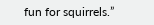fun for squirrels.”